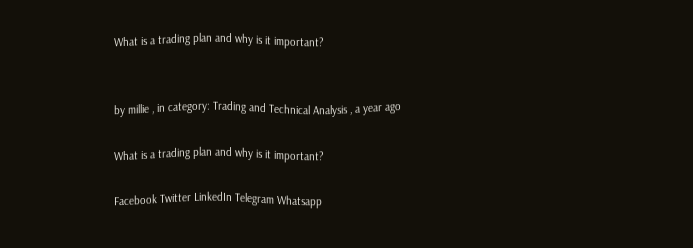What is a trading plan and why is it important?


by millie , in category: Trading and Technical Analysis , a year ago

What is a trading plan and why is it important?

Facebook Twitter LinkedIn Telegram Whatsapp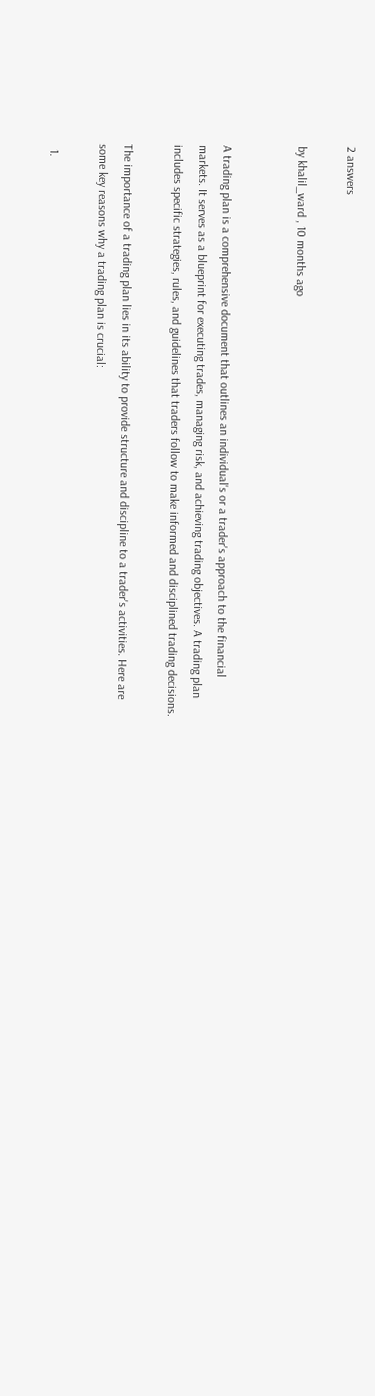2 answers

by khalil_ward , 10 months ago


A trading plan is a comprehensive document that outlines an individual's or a trader's approach to the financial markets. It serves as a blueprint for executing trades, managing risk, and achieving trading objectives. A trading plan includes specific strategies, rules, and guidelines that traders follow to make informed and disciplined trading decisions.

The importance of a trading plan lies in its ability to provide structure and discipline to a trader's activities. Here are some key reasons why a trading plan is crucial:

  1.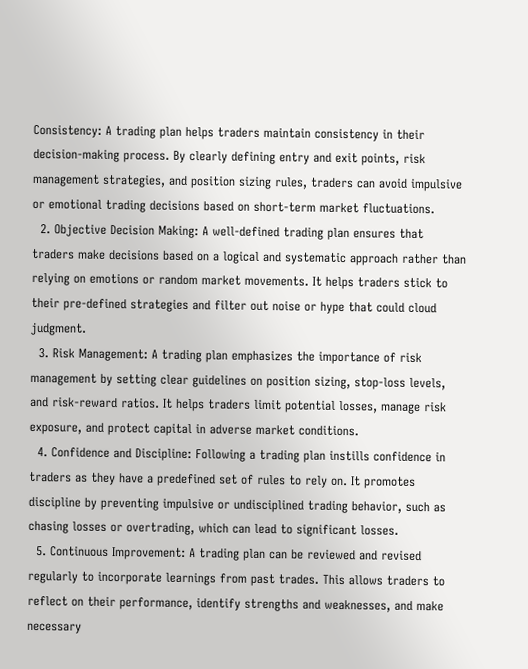Consistency: A trading plan helps traders maintain consistency in their decision-making process. By clearly defining entry and exit points, risk management strategies, and position sizing rules, traders can avoid impulsive or emotional trading decisions based on short-term market fluctuations.
  2. Objective Decision Making: A well-defined trading plan ensures that traders make decisions based on a logical and systematic approach rather than relying on emotions or random market movements. It helps traders stick to their pre-defined strategies and filter out noise or hype that could cloud judgment.
  3. Risk Management: A trading plan emphasizes the importance of risk management by setting clear guidelines on position sizing, stop-loss levels, and risk-reward ratios. It helps traders limit potential losses, manage risk exposure, and protect capital in adverse market conditions.
  4. Confidence and Discipline: Following a trading plan instills confidence in traders as they have a predefined set of rules to rely on. It promotes discipline by preventing impulsive or undisciplined trading behavior, such as chasing losses or overtrading, which can lead to significant losses.
  5. Continuous Improvement: A trading plan can be reviewed and revised regularly to incorporate learnings from past trades. This allows traders to reflect on their performance, identify strengths and weaknesses, and make necessary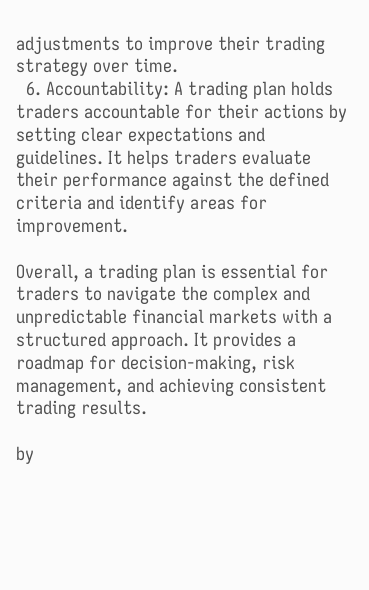adjustments to improve their trading strategy over time.
  6. Accountability: A trading plan holds traders accountable for their actions by setting clear expectations and guidelines. It helps traders evaluate their performance against the defined criteria and identify areas for improvement.

Overall, a trading plan is essential for traders to navigate the complex and unpredictable financial markets with a structured approach. It provides a roadmap for decision-making, risk management, and achieving consistent trading results.

by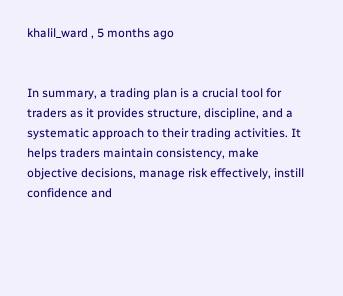khalil_ward , 5 months ago


In summary, a trading plan is a crucial tool for traders as it provides structure, discipline, and a systematic approach to their trading activities. It helps traders maintain consistency, make objective decisions, manage risk effectively, instill confidence and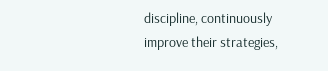discipline, continuously improve their strategies,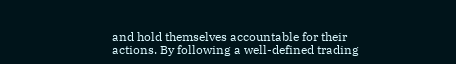and hold themselves accountable for their actions. By following a well-defined trading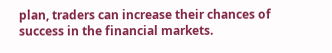plan, traders can increase their chances of success in the financial markets.